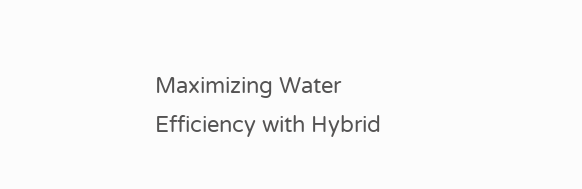Maximizing Water Efficiency with Hybrid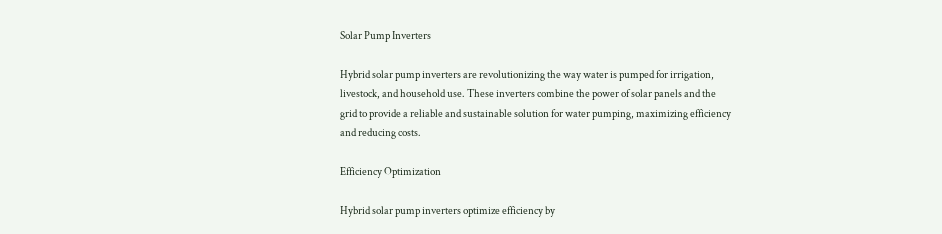Solar Pump Inverters

Hybrid solar pump inverters are revolutionizing the way water is pumped for irrigation, livestock, and household use. These inverters combine the power of solar panels and the grid to provide a reliable and sustainable solution for water pumping, maximizing efficiency and reducing costs.

Efficiency Optimization

Hybrid solar pump inverters optimize efficiency by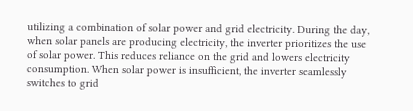utilizing a combination of solar power and grid electricity. During the day, when solar panels are producing electricity, the inverter prioritizes the use of solar power. This reduces reliance on the grid and lowers electricity consumption. When solar power is insufficient, the inverter seamlessly switches to grid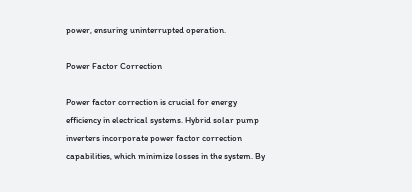power, ensuring uninterrupted operation.

Power Factor Correction

Power factor correction is crucial for energy efficiency in electrical systems. Hybrid solar pump inverters incorporate power factor correction capabilities, which minimize losses in the system. By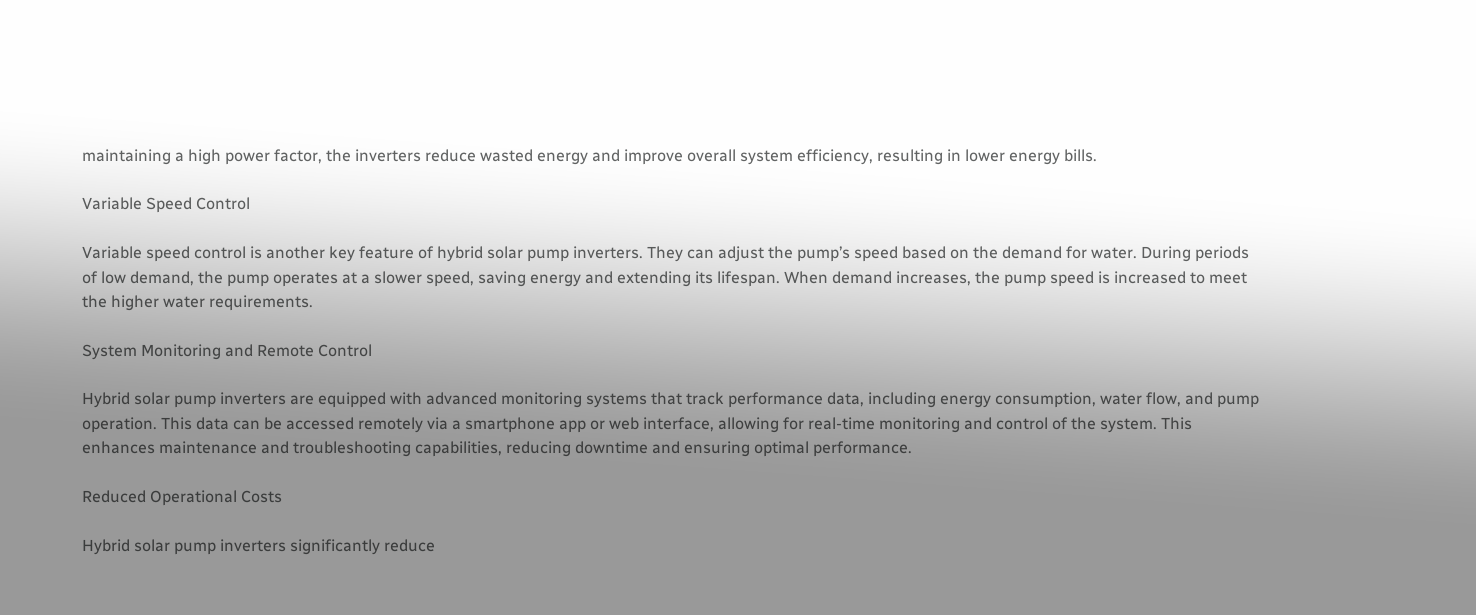maintaining a high power factor, the inverters reduce wasted energy and improve overall system efficiency, resulting in lower energy bills.

Variable Speed Control

Variable speed control is another key feature of hybrid solar pump inverters. They can adjust the pump’s speed based on the demand for water. During periods of low demand, the pump operates at a slower speed, saving energy and extending its lifespan. When demand increases, the pump speed is increased to meet the higher water requirements.

System Monitoring and Remote Control

Hybrid solar pump inverters are equipped with advanced monitoring systems that track performance data, including energy consumption, water flow, and pump operation. This data can be accessed remotely via a smartphone app or web interface, allowing for real-time monitoring and control of the system. This enhances maintenance and troubleshooting capabilities, reducing downtime and ensuring optimal performance.

Reduced Operational Costs

Hybrid solar pump inverters significantly reduce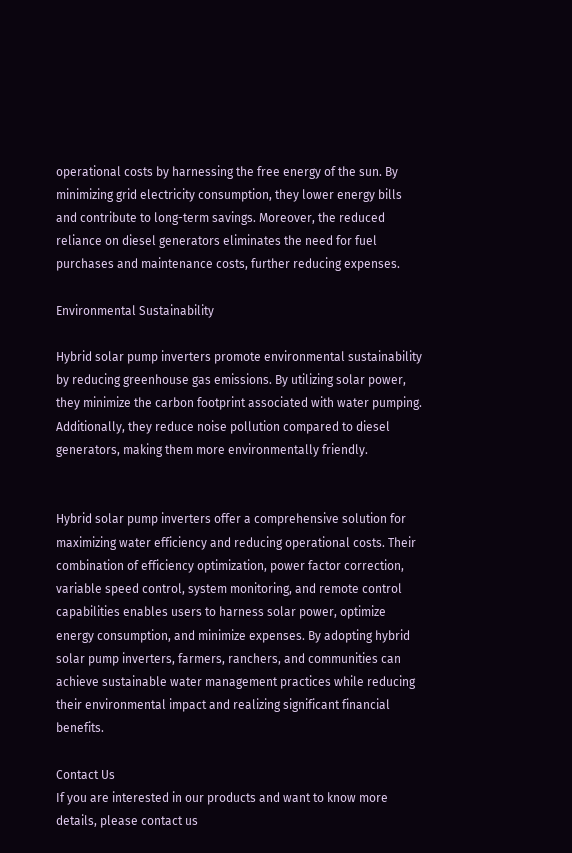operational costs by harnessing the free energy of the sun. By minimizing grid electricity consumption, they lower energy bills and contribute to long-term savings. Moreover, the reduced reliance on diesel generators eliminates the need for fuel purchases and maintenance costs, further reducing expenses.

Environmental Sustainability

Hybrid solar pump inverters promote environmental sustainability by reducing greenhouse gas emissions. By utilizing solar power, they minimize the carbon footprint associated with water pumping. Additionally, they reduce noise pollution compared to diesel generators, making them more environmentally friendly.


Hybrid solar pump inverters offer a comprehensive solution for maximizing water efficiency and reducing operational costs. Their combination of efficiency optimization, power factor correction, variable speed control, system monitoring, and remote control capabilities enables users to harness solar power, optimize energy consumption, and minimize expenses. By adopting hybrid solar pump inverters, farmers, ranchers, and communities can achieve sustainable water management practices while reducing their environmental impact and realizing significant financial benefits.

Contact Us
If you are interested in our products and want to know more details, please contact us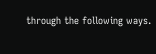through the following ways.